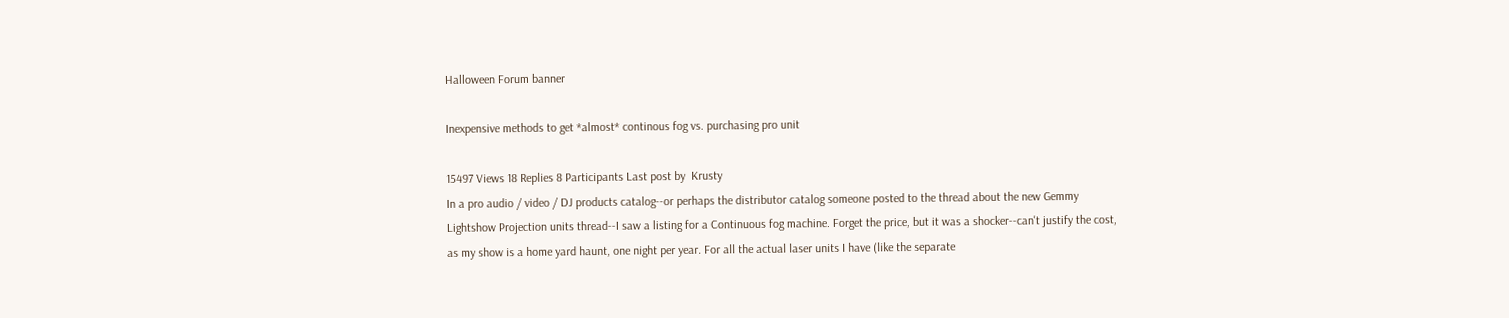Halloween Forum banner

Inexpensive methods to get *almost* continous fog vs. purchasing pro unit

15497 Views 18 Replies 8 Participants Last post by  Krusty
In a pro audio / video / DJ products catalog--or perhaps the distributor catalog someone posted to the thread about the new Gemmy Lightshow Projection units thread--I saw a listing for a Continuous fog machine. Forget the price, but it was a shocker--can't justify the cost, as my show is a home yard haunt, one night per year. For all the actual laser units I have (like the separate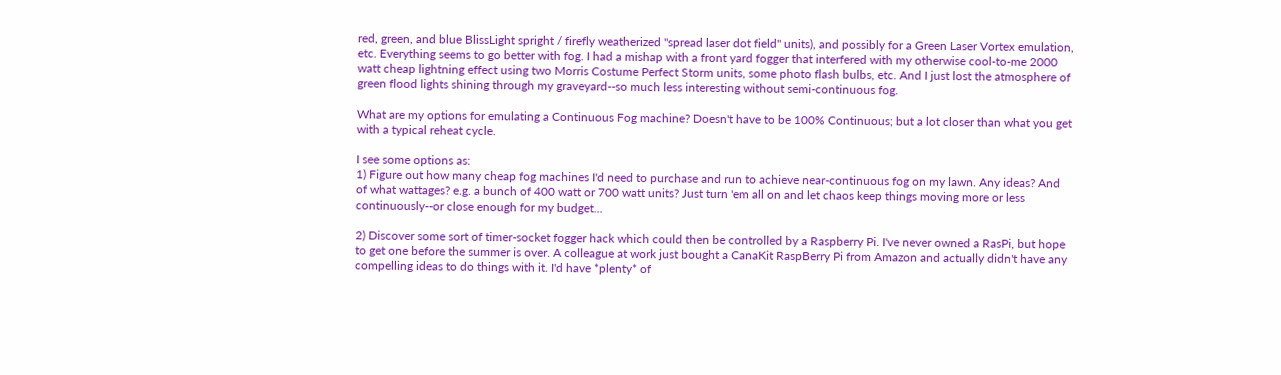red, green, and blue BlissLight spright / firefly weatherized "spread laser dot field" units), and possibly for a Green Laser Vortex emulation, etc. Everything seems to go better with fog. I had a mishap with a front yard fogger that interfered with my otherwise cool-to-me 2000 watt cheap lightning effect using two Morris Costume Perfect Storm units, some photo flash bulbs, etc. And I just lost the atmosphere of green flood lights shining through my graveyard--so much less interesting without semi-continuous fog.

What are my options for emulating a Continuous Fog machine? Doesn't have to be 100% Continuous; but a lot closer than what you get with a typical reheat cycle.

I see some options as:
1) Figure out how many cheap fog machines I'd need to purchase and run to achieve near-continuous fog on my lawn. Any ideas? And of what wattages? e.g. a bunch of 400 watt or 700 watt units? Just turn 'em all on and let chaos keep things moving more or less continuously--or close enough for my budget...

2) Discover some sort of timer-socket fogger hack which could then be controlled by a Raspberry Pi. I've never owned a RasPi, but hope to get one before the summer is over. A colleague at work just bought a CanaKit RaspBerry Pi from Amazon and actually didn't have any compelling ideas to do things with it. I'd have *plenty* of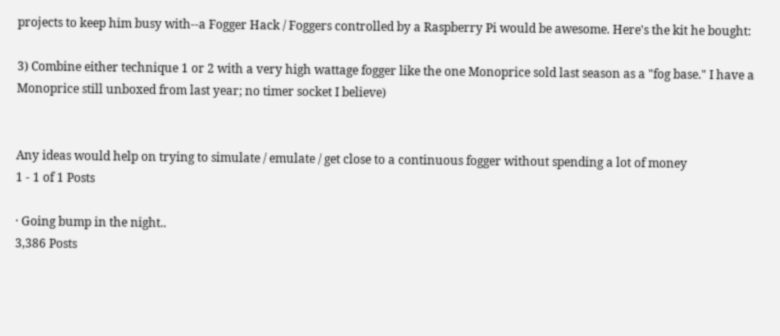projects to keep him busy with--a Fogger Hack / Foggers controlled by a Raspberry Pi would be awesome. Here's the kit he bought:

3) Combine either technique 1 or 2 with a very high wattage fogger like the one Monoprice sold last season as a "fog base." I have a Monoprice still unboxed from last year; no timer socket I believe)


Any ideas would help on trying to simulate / emulate / get close to a continuous fogger without spending a lot of money
1 - 1 of 1 Posts

· Going bump in the night..
3,386 Posts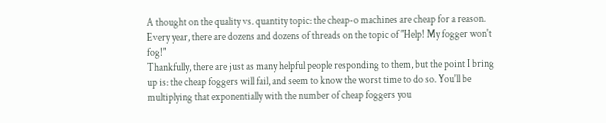A thought on the quality vs. quantity topic: the cheap-o machines are cheap for a reason.
Every year, there are dozens and dozens of threads on the topic of "Help! My fogger won't fog!"
Thankfully, there are just as many helpful people responding to them, but the point I bring up is: the cheap foggers will fail, and seem to know the worst time to do so. You'll be multiplying that exponentially with the number of cheap foggers you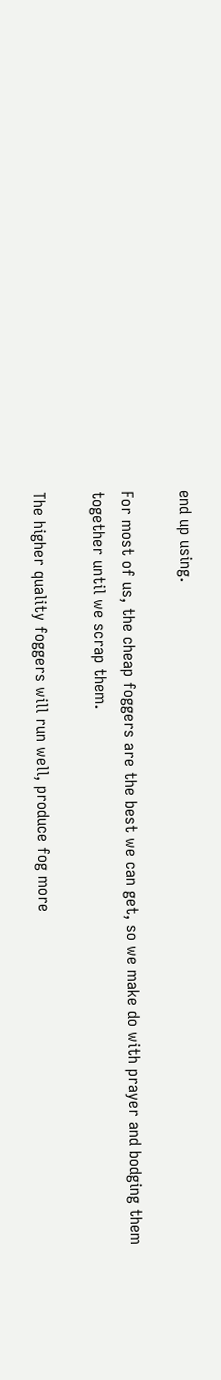end up using.

For most of us, the cheap foggers are the best we can get, so we make do with prayer and bodging them together until we scrap them.

The higher quality foggers will run well, produce fog more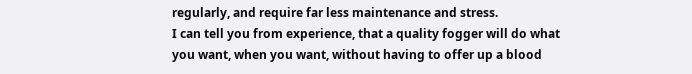regularly, and require far less maintenance and stress.
I can tell you from experience, that a quality fogger will do what you want, when you want, without having to offer up a blood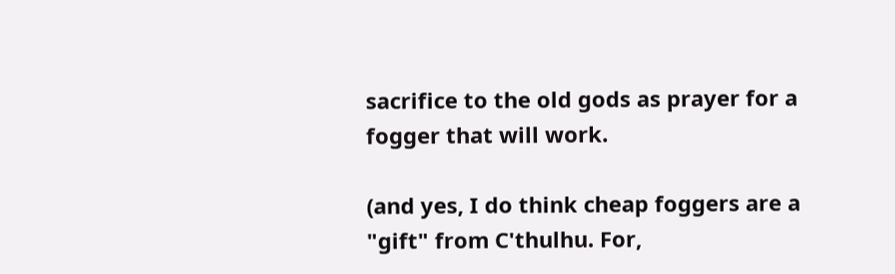sacrifice to the old gods as prayer for a fogger that will work.

(and yes, I do think cheap foggers are a "gift" from C'thulhu. For,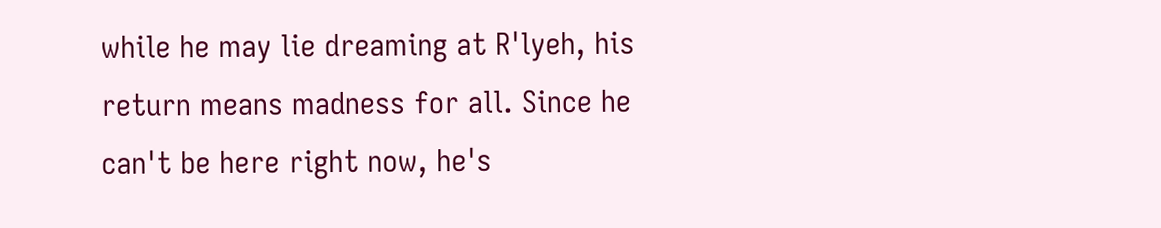while he may lie dreaming at R'lyeh, his return means madness for all. Since he can't be here right now, he's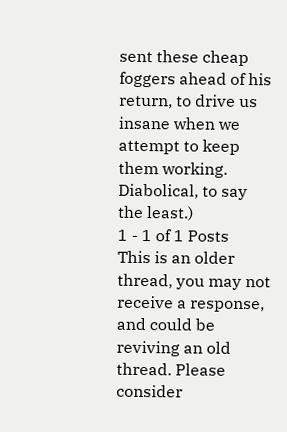sent these cheap foggers ahead of his return, to drive us insane when we attempt to keep them working. Diabolical, to say the least.)
1 - 1 of 1 Posts
This is an older thread, you may not receive a response, and could be reviving an old thread. Please consider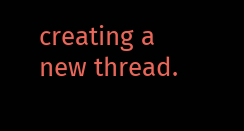creating a new thread.